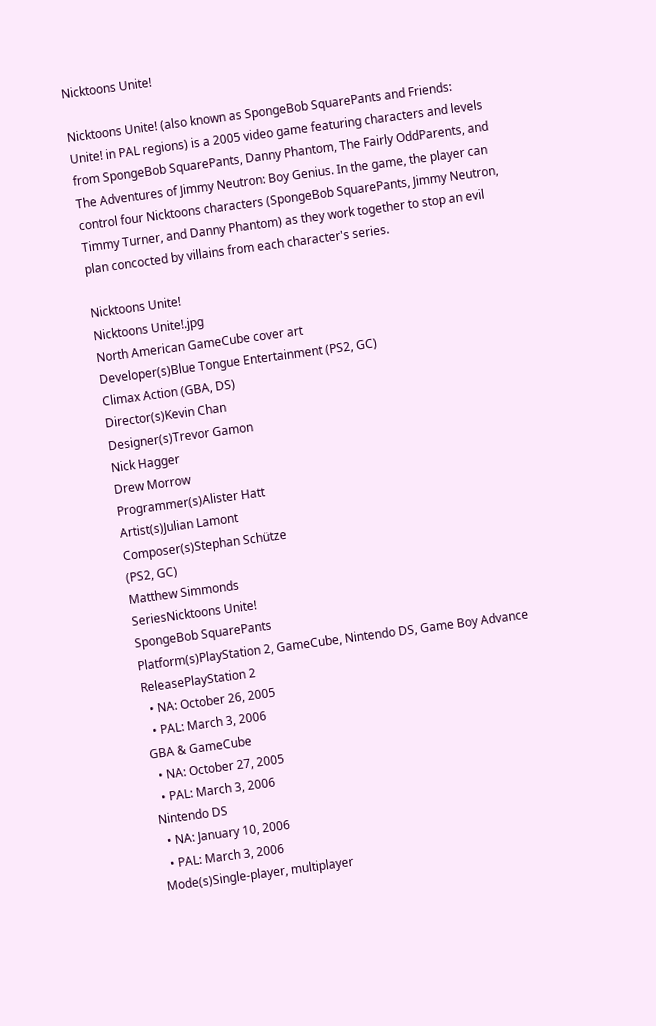Nicktoons Unite!

Nicktoons Unite! (also known as SpongeBob SquarePants and Friends: Unite! in PAL regions) is a 2005 video game featuring characters and levels from SpongeBob SquarePants, Danny Phantom, The Fairly OddParents, and The Adventures of Jimmy Neutron: Boy Genius. In the game, the player can control four Nicktoons characters (SpongeBob SquarePants, Jimmy Neutron, Timmy Turner, and Danny Phantom) as they work together to stop an evil plan concocted by villains from each character's series.

Nicktoons Unite!
Nicktoons Unite!.jpg
North American GameCube cover art
Developer(s)Blue Tongue Entertainment (PS2, GC)
Climax Action (GBA, DS)
Director(s)Kevin Chan
Designer(s)Trevor Gamon
Nick Hagger
Drew Morrow
Programmer(s)Alister Hatt
Artist(s)Julian Lamont
Composer(s)Stephan Schütze
(PS2, GC)
Matthew Simmonds
SeriesNicktoons Unite!
SpongeBob SquarePants
Platform(s)PlayStation 2, GameCube, Nintendo DS, Game Boy Advance
ReleasePlayStation 2
  • NA: October 26, 2005
  • PAL: March 3, 2006
GBA & GameCube
  • NA: October 27, 2005
  • PAL: March 3, 2006
Nintendo DS
  • NA: January 10, 2006
  • PAL: March 3, 2006
Mode(s)Single-player, multiplayer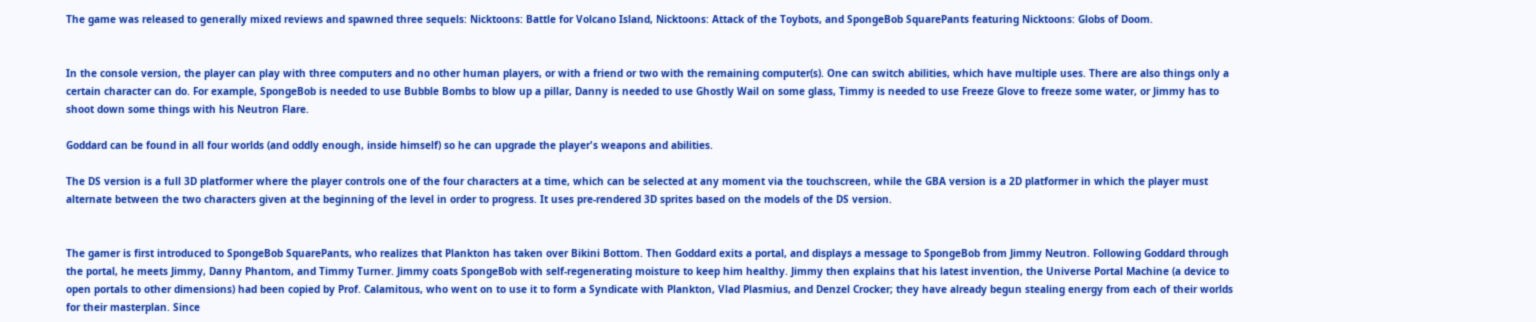The game was released to generally mixed reviews and spawned three sequels: Nicktoons: Battle for Volcano Island, Nicktoons: Attack of the Toybots, and SpongeBob SquarePants featuring Nicktoons: Globs of Doom.


In the console version, the player can play with three computers and no other human players, or with a friend or two with the remaining computer(s). One can switch abilities, which have multiple uses. There are also things only a certain character can do. For example, SpongeBob is needed to use Bubble Bombs to blow up a pillar, Danny is needed to use Ghostly Wail on some glass, Timmy is needed to use Freeze Glove to freeze some water, or Jimmy has to shoot down some things with his Neutron Flare.

Goddard can be found in all four worlds (and oddly enough, inside himself) so he can upgrade the player's weapons and abilities.

The DS version is a full 3D platformer where the player controls one of the four characters at a time, which can be selected at any moment via the touchscreen, while the GBA version is a 2D platformer in which the player must alternate between the two characters given at the beginning of the level in order to progress. It uses pre-rendered 3D sprites based on the models of the DS version.


The gamer is first introduced to SpongeBob SquarePants, who realizes that Plankton has taken over Bikini Bottom. Then Goddard exits a portal, and displays a message to SpongeBob from Jimmy Neutron. Following Goddard through the portal, he meets Jimmy, Danny Phantom, and Timmy Turner. Jimmy coats SpongeBob with self-regenerating moisture to keep him healthy. Jimmy then explains that his latest invention, the Universe Portal Machine (a device to open portals to other dimensions) had been copied by Prof. Calamitous, who went on to use it to form a Syndicate with Plankton, Vlad Plasmius, and Denzel Crocker; they have already begun stealing energy from each of their worlds for their masterplan. Since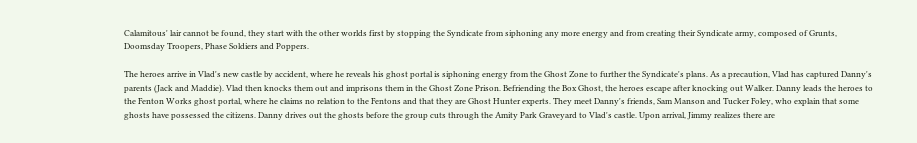Calamitous' lair cannot be found, they start with the other worlds first by stopping the Syndicate from siphoning any more energy and from creating their Syndicate army, composed of Grunts, Doomsday Troopers, Phase Soldiers and Poppers.

The heroes arrive in Vlad's new castle by accident, where he reveals his ghost portal is siphoning energy from the Ghost Zone to further the Syndicate's plans. As a precaution, Vlad has captured Danny's parents (Jack and Maddie). Vlad then knocks them out and imprisons them in the Ghost Zone Prison. Befriending the Box Ghost, the heroes escape after knocking out Walker. Danny leads the heroes to the Fenton Works ghost portal, where he claims no relation to the Fentons and that they are Ghost Hunter experts. They meet Danny's friends, Sam Manson and Tucker Foley, who explain that some ghosts have possessed the citizens. Danny drives out the ghosts before the group cuts through the Amity Park Graveyard to Vlad's castle. Upon arrival, Jimmy realizes there are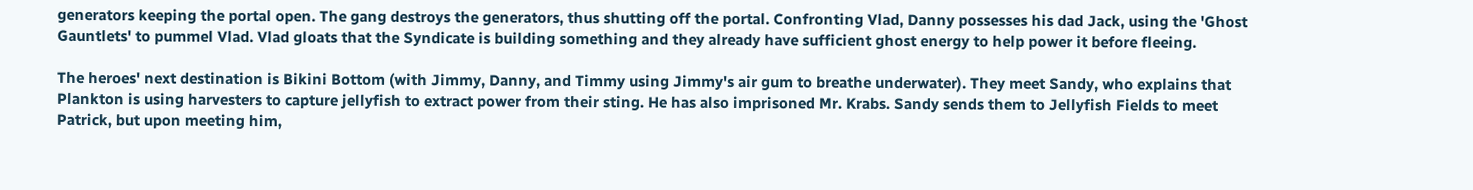generators keeping the portal open. The gang destroys the generators, thus shutting off the portal. Confronting Vlad, Danny possesses his dad Jack, using the 'Ghost Gauntlets' to pummel Vlad. Vlad gloats that the Syndicate is building something and they already have sufficient ghost energy to help power it before fleeing.

The heroes' next destination is Bikini Bottom (with Jimmy, Danny, and Timmy using Jimmy's air gum to breathe underwater). They meet Sandy, who explains that Plankton is using harvesters to capture jellyfish to extract power from their sting. He has also imprisoned Mr. Krabs. Sandy sends them to Jellyfish Fields to meet Patrick, but upon meeting him,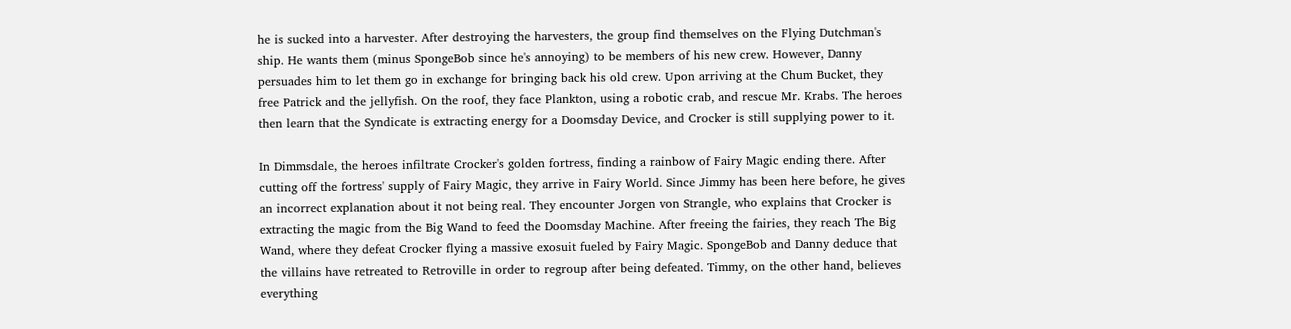he is sucked into a harvester. After destroying the harvesters, the group find themselves on the Flying Dutchman's ship. He wants them (minus SpongeBob since he's annoying) to be members of his new crew. However, Danny persuades him to let them go in exchange for bringing back his old crew. Upon arriving at the Chum Bucket, they free Patrick and the jellyfish. On the roof, they face Plankton, using a robotic crab, and rescue Mr. Krabs. The heroes then learn that the Syndicate is extracting energy for a Doomsday Device, and Crocker is still supplying power to it.

In Dimmsdale, the heroes infiltrate Crocker's golden fortress, finding a rainbow of Fairy Magic ending there. After cutting off the fortress' supply of Fairy Magic, they arrive in Fairy World. Since Jimmy has been here before, he gives an incorrect explanation about it not being real. They encounter Jorgen von Strangle, who explains that Crocker is extracting the magic from the Big Wand to feed the Doomsday Machine. After freeing the fairies, they reach The Big Wand, where they defeat Crocker flying a massive exosuit fueled by Fairy Magic. SpongeBob and Danny deduce that the villains have retreated to Retroville in order to regroup after being defeated. Timmy, on the other hand, believes everything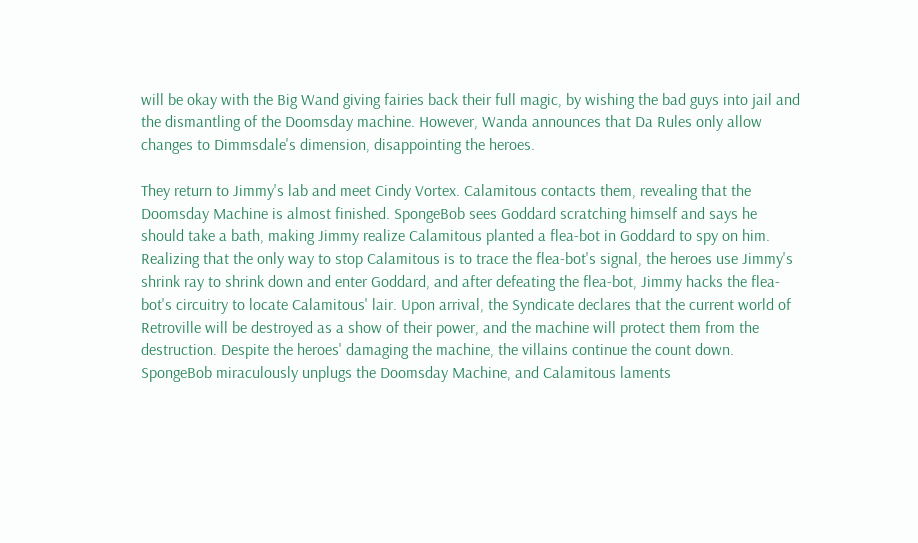will be okay with the Big Wand giving fairies back their full magic, by wishing the bad guys into jail and the dismantling of the Doomsday machine. However, Wanda announces that Da Rules only allow changes to Dimmsdale's dimension, disappointing the heroes.

They return to Jimmy's lab and meet Cindy Vortex. Calamitous contacts them, revealing that the Doomsday Machine is almost finished. SpongeBob sees Goddard scratching himself and says he should take a bath, making Jimmy realize Calamitous planted a flea-bot in Goddard to spy on him. Realizing that the only way to stop Calamitous is to trace the flea-bot's signal, the heroes use Jimmy's shrink ray to shrink down and enter Goddard, and after defeating the flea-bot, Jimmy hacks the flea-bot's circuitry to locate Calamitous' lair. Upon arrival, the Syndicate declares that the current world of Retroville will be destroyed as a show of their power, and the machine will protect them from the destruction. Despite the heroes' damaging the machine, the villains continue the count down. SpongeBob miraculously unplugs the Doomsday Machine, and Calamitous laments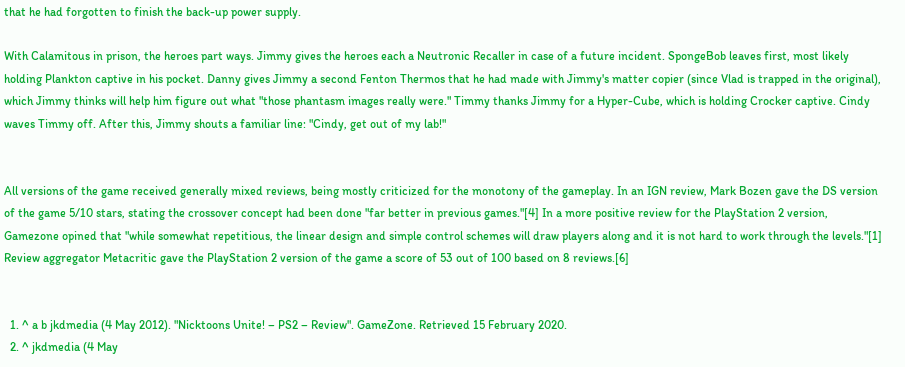that he had forgotten to finish the back-up power supply.

With Calamitous in prison, the heroes part ways. Jimmy gives the heroes each a Neutronic Recaller in case of a future incident. SpongeBob leaves first, most likely holding Plankton captive in his pocket. Danny gives Jimmy a second Fenton Thermos that he had made with Jimmy's matter copier (since Vlad is trapped in the original), which Jimmy thinks will help him figure out what "those phantasm images really were." Timmy thanks Jimmy for a Hyper-Cube, which is holding Crocker captive. Cindy waves Timmy off. After this, Jimmy shouts a familiar line: "Cindy, get out of my lab!"


All versions of the game received generally mixed reviews, being mostly criticized for the monotony of the gameplay. In an IGN review, Mark Bozen gave the DS version of the game 5/10 stars, stating the crossover concept had been done "far better in previous games."[4] In a more positive review for the PlayStation 2 version, Gamezone opined that "while somewhat repetitious, the linear design and simple control schemes will draw players along and it is not hard to work through the levels."[1] Review aggregator Metacritic gave the PlayStation 2 version of the game a score of 53 out of 100 based on 8 reviews.[6]


  1. ^ a b jkdmedia (4 May 2012). "Nicktoons Unite! – PS2 – Review". GameZone. Retrieved 15 February 2020.
  2. ^ jkdmedia (4 May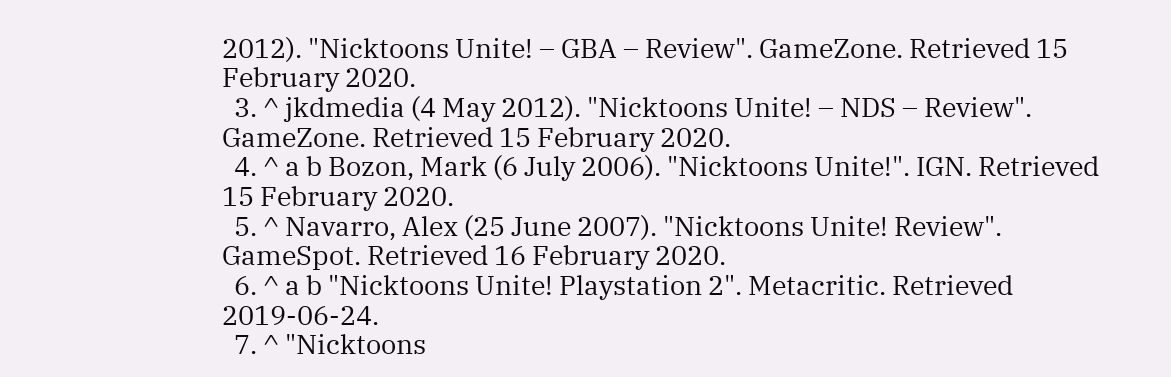2012). "Nicktoons Unite! – GBA – Review". GameZone. Retrieved 15 February 2020.
  3. ^ jkdmedia (4 May 2012). "Nicktoons Unite! – NDS – Review". GameZone. Retrieved 15 February 2020.
  4. ^ a b Bozon, Mark (6 July 2006). "Nicktoons Unite!". IGN. Retrieved 15 February 2020.
  5. ^ Navarro, Alex (25 June 2007). "Nicktoons Unite! Review". GameSpot. Retrieved 16 February 2020.
  6. ^ a b "Nicktoons Unite! Playstation 2". Metacritic. Retrieved 2019-06-24.
  7. ^ "Nicktoons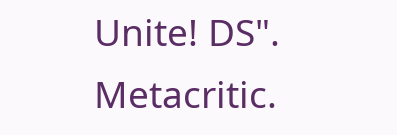Unite! DS". Metacritic.